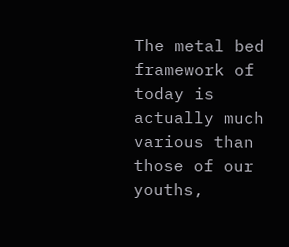The metal bed framework of today is actually much various than those of our youths,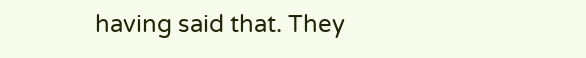having said that. They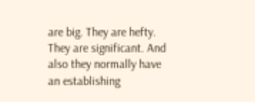are big. They are hefty. They are significant. And also they normally have an establishing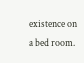existence on a bed room.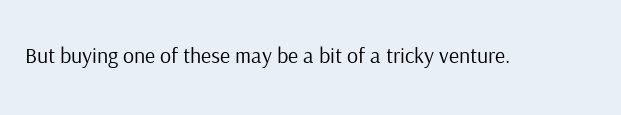But buying one of these may be a bit of a tricky venture.